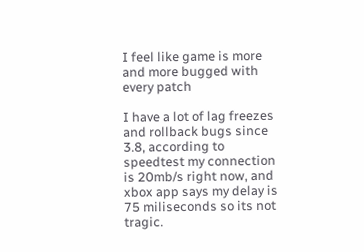I feel like game is more and more bugged with every patch

I have a lot of lag freezes and rollback bugs since 3.8, according to speedtest my connection is 20mb/s right now, and xbox app says my delay is 75 miliseconds so its not tragic.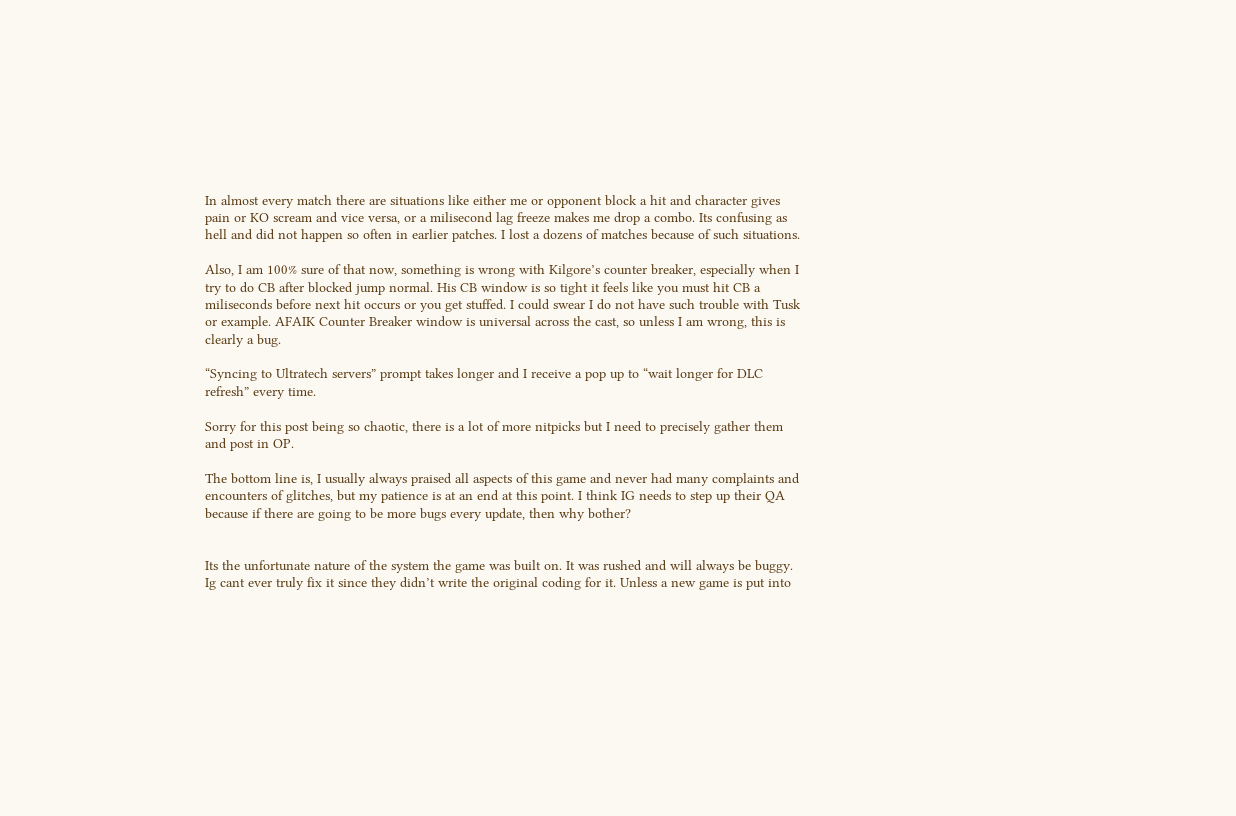In almost every match there are situations like either me or opponent block a hit and character gives pain or KO scream and vice versa, or a milisecond lag freeze makes me drop a combo. Its confusing as hell and did not happen so often in earlier patches. I lost a dozens of matches because of such situations.

Also, I am 100% sure of that now, something is wrong with Kilgore’s counter breaker, especially when I try to do CB after blocked jump normal. His CB window is so tight it feels like you must hit CB a miliseconds before next hit occurs or you get stuffed. I could swear I do not have such trouble with Tusk or example. AFAIK Counter Breaker window is universal across the cast, so unless I am wrong, this is clearly a bug.

“Syncing to Ultratech servers” prompt takes longer and I receive a pop up to “wait longer for DLC refresh” every time.

Sorry for this post being so chaotic, there is a lot of more nitpicks but I need to precisely gather them and post in OP.

The bottom line is, I usually always praised all aspects of this game and never had many complaints and encounters of glitches, but my patience is at an end at this point. I think IG needs to step up their QA because if there are going to be more bugs every update, then why bother?


Its the unfortunate nature of the system the game was built on. It was rushed and will always be buggy. Ig cant ever truly fix it since they didn’t write the original coding for it. Unless a new game is put into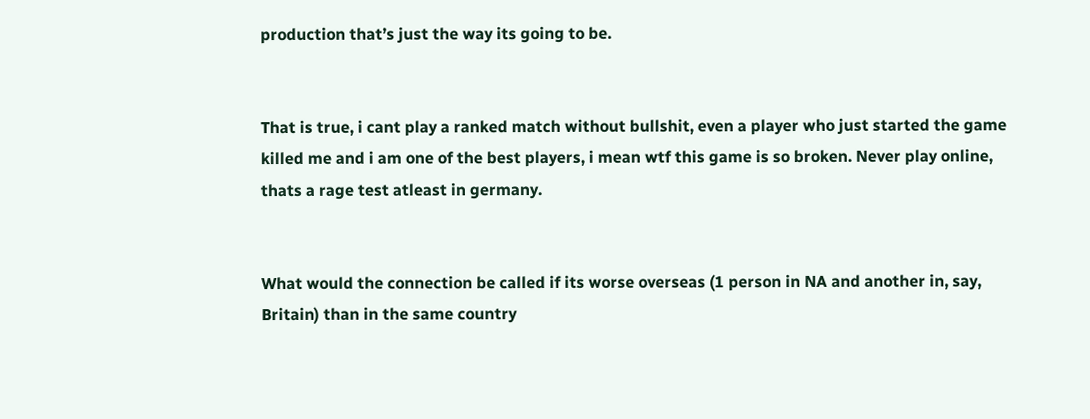production that’s just the way its going to be.


That is true, i cant play a ranked match without bullshit, even a player who just started the game killed me and i am one of the best players, i mean wtf this game is so broken. Never play online, thats a rage test atleast in germany.


What would the connection be called if its worse overseas (1 person in NA and another in, say, Britain) than in the same country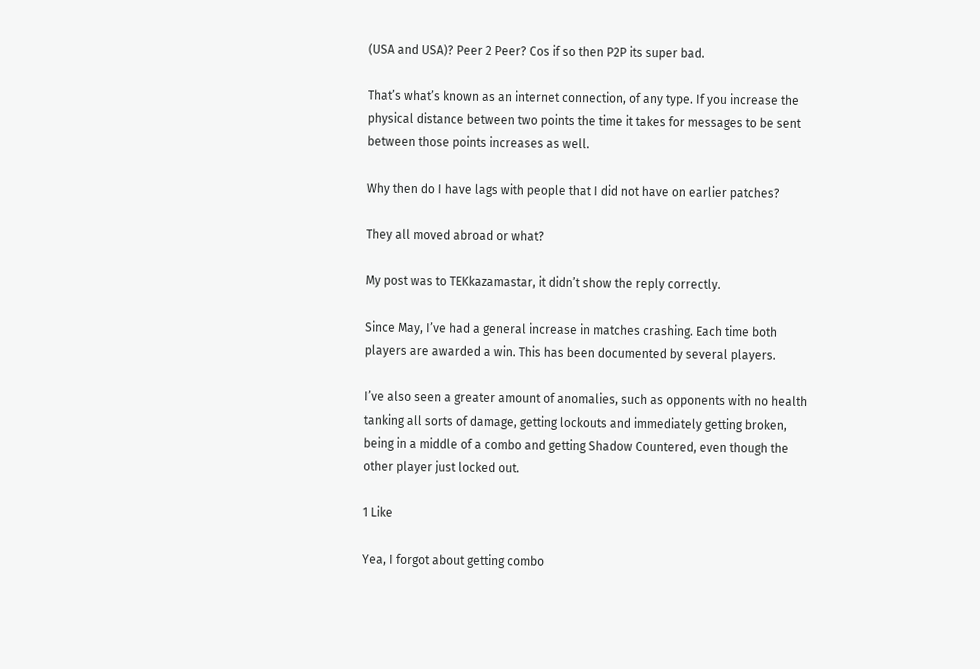(USA and USA)? Peer 2 Peer? Cos if so then P2P its super bad.

That’s what’s known as an internet connection, of any type. If you increase the physical distance between two points the time it takes for messages to be sent between those points increases as well.

Why then do I have lags with people that I did not have on earlier patches?

They all moved abroad or what?

My post was to TEKkazamastar, it didn’t show the reply correctly.

Since May, I’ve had a general increase in matches crashing. Each time both players are awarded a win. This has been documented by several players.

I’ve also seen a greater amount of anomalies, such as opponents with no health tanking all sorts of damage, getting lockouts and immediately getting broken, being in a middle of a combo and getting Shadow Countered, even though the other player just locked out.

1 Like

Yea, I forgot about getting combo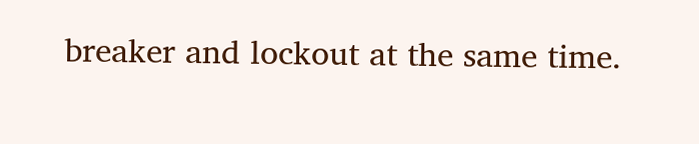breaker and lockout at the same time.